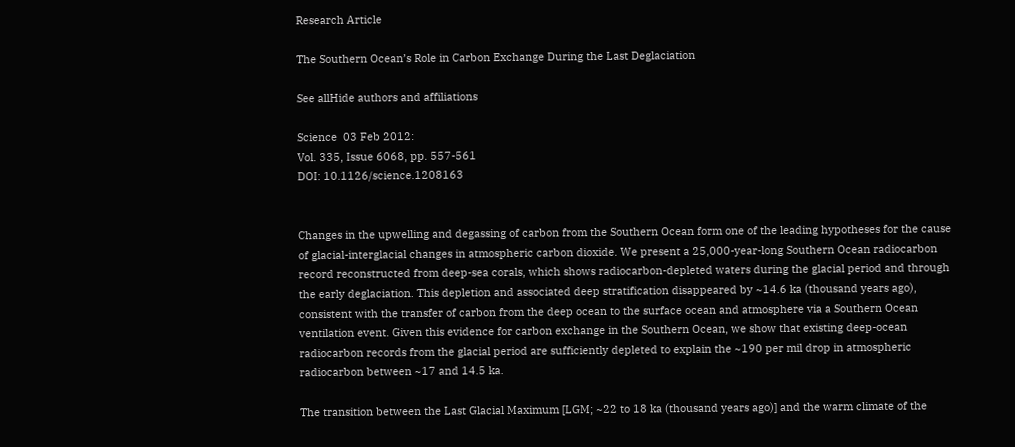Research Article

The Southern Ocean’s Role in Carbon Exchange During the Last Deglaciation

See allHide authors and affiliations

Science  03 Feb 2012:
Vol. 335, Issue 6068, pp. 557-561
DOI: 10.1126/science.1208163


Changes in the upwelling and degassing of carbon from the Southern Ocean form one of the leading hypotheses for the cause of glacial-interglacial changes in atmospheric carbon dioxide. We present a 25,000-year-long Southern Ocean radiocarbon record reconstructed from deep-sea corals, which shows radiocarbon-depleted waters during the glacial period and through the early deglaciation. This depletion and associated deep stratification disappeared by ~14.6 ka (thousand years ago), consistent with the transfer of carbon from the deep ocean to the surface ocean and atmosphere via a Southern Ocean ventilation event. Given this evidence for carbon exchange in the Southern Ocean, we show that existing deep-ocean radiocarbon records from the glacial period are sufficiently depleted to explain the ~190 per mil drop in atmospheric radiocarbon between ~17 and 14.5 ka.

The transition between the Last Glacial Maximum [LGM; ~22 to 18 ka (thousand years ago)] and the warm climate of the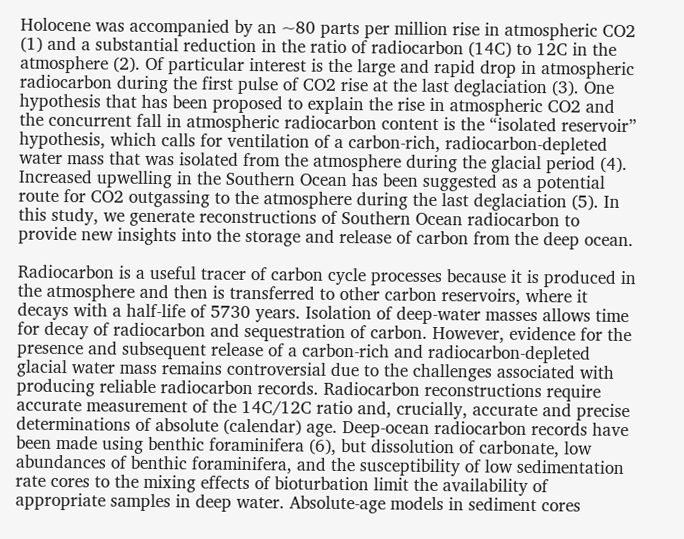Holocene was accompanied by an ~80 parts per million rise in atmospheric CO2 (1) and a substantial reduction in the ratio of radiocarbon (14C) to 12C in the atmosphere (2). Of particular interest is the large and rapid drop in atmospheric radiocarbon during the first pulse of CO2 rise at the last deglaciation (3). One hypothesis that has been proposed to explain the rise in atmospheric CO2 and the concurrent fall in atmospheric radiocarbon content is the “isolated reservoir” hypothesis, which calls for ventilation of a carbon-rich, radiocarbon-depleted water mass that was isolated from the atmosphere during the glacial period (4). Increased upwelling in the Southern Ocean has been suggested as a potential route for CO2 outgassing to the atmosphere during the last deglaciation (5). In this study, we generate reconstructions of Southern Ocean radiocarbon to provide new insights into the storage and release of carbon from the deep ocean.

Radiocarbon is a useful tracer of carbon cycle processes because it is produced in the atmosphere and then is transferred to other carbon reservoirs, where it decays with a half-life of 5730 years. Isolation of deep-water masses allows time for decay of radiocarbon and sequestration of carbon. However, evidence for the presence and subsequent release of a carbon-rich and radiocarbon-depleted glacial water mass remains controversial due to the challenges associated with producing reliable radiocarbon records. Radiocarbon reconstructions require accurate measurement of the 14C/12C ratio and, crucially, accurate and precise determinations of absolute (calendar) age. Deep-ocean radiocarbon records have been made using benthic foraminifera (6), but dissolution of carbonate, low abundances of benthic foraminifera, and the susceptibility of low sedimentation rate cores to the mixing effects of bioturbation limit the availability of appropriate samples in deep water. Absolute-age models in sediment cores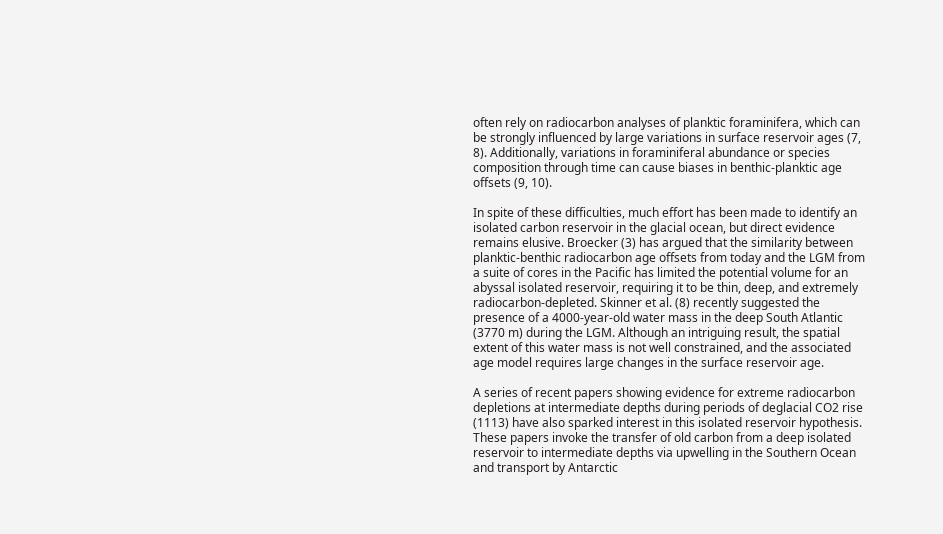often rely on radiocarbon analyses of planktic foraminifera, which can be strongly influenced by large variations in surface reservoir ages (7, 8). Additionally, variations in foraminiferal abundance or species composition through time can cause biases in benthic-planktic age offsets (9, 10).

In spite of these difficulties, much effort has been made to identify an isolated carbon reservoir in the glacial ocean, but direct evidence remains elusive. Broecker (3) has argued that the similarity between planktic-benthic radiocarbon age offsets from today and the LGM from a suite of cores in the Pacific has limited the potential volume for an abyssal isolated reservoir, requiring it to be thin, deep, and extremely radiocarbon-depleted. Skinner et al. (8) recently suggested the presence of a 4000-year-old water mass in the deep South Atlantic (3770 m) during the LGM. Although an intriguing result, the spatial extent of this water mass is not well constrained, and the associated age model requires large changes in the surface reservoir age.

A series of recent papers showing evidence for extreme radiocarbon depletions at intermediate depths during periods of deglacial CO2 rise (1113) have also sparked interest in this isolated reservoir hypothesis. These papers invoke the transfer of old carbon from a deep isolated reservoir to intermediate depths via upwelling in the Southern Ocean and transport by Antarctic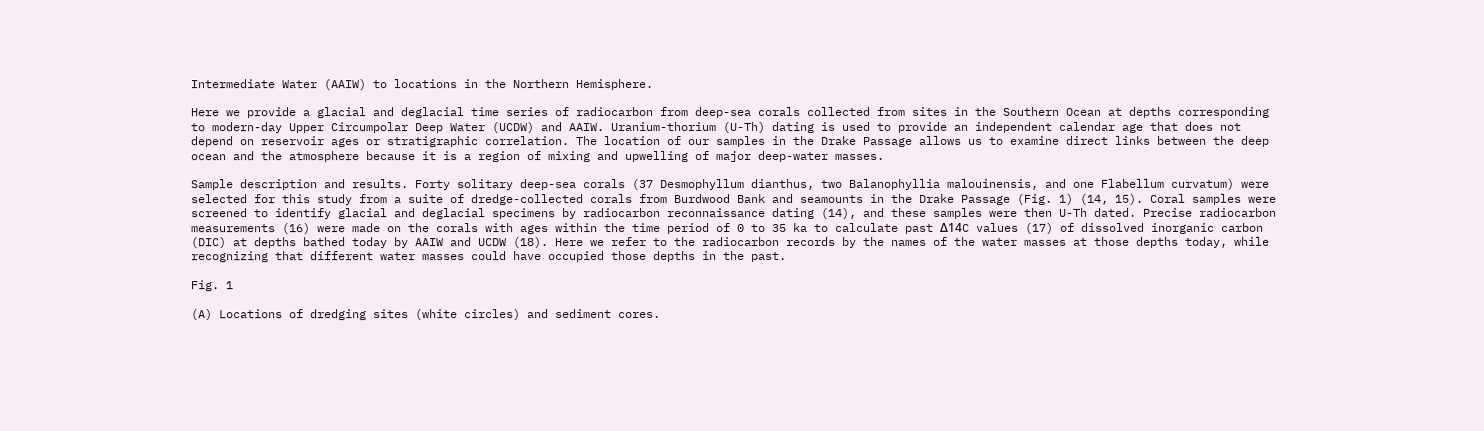Intermediate Water (AAIW) to locations in the Northern Hemisphere.

Here we provide a glacial and deglacial time series of radiocarbon from deep-sea corals collected from sites in the Southern Ocean at depths corresponding to modern-day Upper Circumpolar Deep Water (UCDW) and AAIW. Uranium-thorium (U-Th) dating is used to provide an independent calendar age that does not depend on reservoir ages or stratigraphic correlation. The location of our samples in the Drake Passage allows us to examine direct links between the deep ocean and the atmosphere because it is a region of mixing and upwelling of major deep-water masses.

Sample description and results. Forty solitary deep-sea corals (37 Desmophyllum dianthus, two Balanophyllia malouinensis, and one Flabellum curvatum) were selected for this study from a suite of dredge-collected corals from Burdwood Bank and seamounts in the Drake Passage (Fig. 1) (14, 15). Coral samples were screened to identify glacial and deglacial specimens by radiocarbon reconnaissance dating (14), and these samples were then U-Th dated. Precise radiocarbon measurements (16) were made on the corals with ages within the time period of 0 to 35 ka to calculate past Δ14C values (17) of dissolved inorganic carbon (DIC) at depths bathed today by AAIW and UCDW (18). Here we refer to the radiocarbon records by the names of the water masses at those depths today, while recognizing that different water masses could have occupied those depths in the past.

Fig. 1

(A) Locations of dredging sites (white circles) and sediment cores.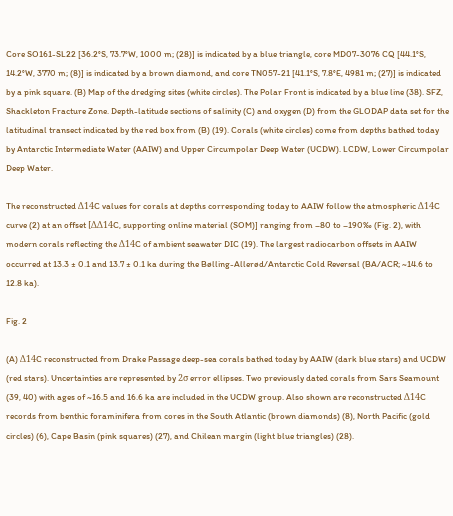Core SO161-SL22 [36.2°S, 73.7°W, 1000 m; (28)] is indicated by a blue triangle, core MD07-3076 CQ [44.1°S, 14.2°W, 3770 m; (8)] is indicated by a brown diamond, and core TN057-21 [41.1°S, 7.8°E, 4981 m; (27)] is indicated by a pink square. (B) Map of the dredging sites (white circles). The Polar Front is indicated by a blue line (38). SFZ, Shackleton Fracture Zone. Depth-latitude sections of salinity (C) and oxygen (D) from the GLODAP data set for the latitudinal transect indicated by the red box from (B) (19). Corals (white circles) come from depths bathed today by Antarctic Intermediate Water (AAIW) and Upper Circumpolar Deep Water (UCDW). LCDW, Lower Circumpolar Deep Water.

The reconstructed Δ14C values for corals at depths corresponding today to AAIW follow the atmospheric Δ14C curve (2) at an offset [ΔΔ14C, supporting online material (SOM)] ranging from –80 to –190‰ (Fig. 2), with modern corals reflecting the Δ14C of ambient seawater DIC (19). The largest radiocarbon offsets in AAIW occurred at 13.3 ± 0.1 and 13.7 ± 0.1 ka during the Bølling-Allerød/Antarctic Cold Reversal (BA/ACR; ~14.6 to 12.8 ka).

Fig. 2

(A) Δ14C reconstructed from Drake Passage deep-sea corals bathed today by AAIW (dark blue stars) and UCDW (red stars). Uncertainties are represented by 2σ error ellipses. Two previously dated corals from Sars Seamount (39, 40) with ages of ~16.5 and 16.6 ka are included in the UCDW group. Also shown are reconstructed Δ14C records from benthic foraminifera from cores in the South Atlantic (brown diamonds) (8), North Pacific (gold circles) (6), Cape Basin (pink squares) (27), and Chilean margin (light blue triangles) (28).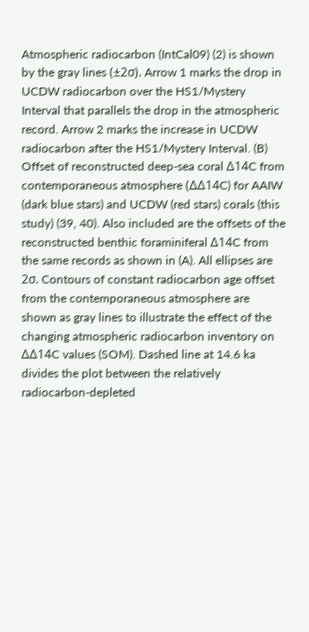Atmospheric radiocarbon (IntCal09) (2) is shown by the gray lines (±2σ). Arrow 1 marks the drop in UCDW radiocarbon over the HS1/Mystery Interval that parallels the drop in the atmospheric record. Arrow 2 marks the increase in UCDW radiocarbon after the HS1/Mystery Interval. (B) Offset of reconstructed deep-sea coral Δ14C from contemporaneous atmosphere (ΔΔ14C) for AAIW (dark blue stars) and UCDW (red stars) corals (this study) (39, 40). Also included are the offsets of the reconstructed benthic foraminiferal Δ14C from the same records as shown in (A). All ellipses are 2σ. Contours of constant radiocarbon age offset from the contemporaneous atmosphere are shown as gray lines to illustrate the effect of the changing atmospheric radiocarbon inventory on ΔΔ14C values (SOM). Dashed line at 14.6 ka divides the plot between the relatively radiocarbon-depleted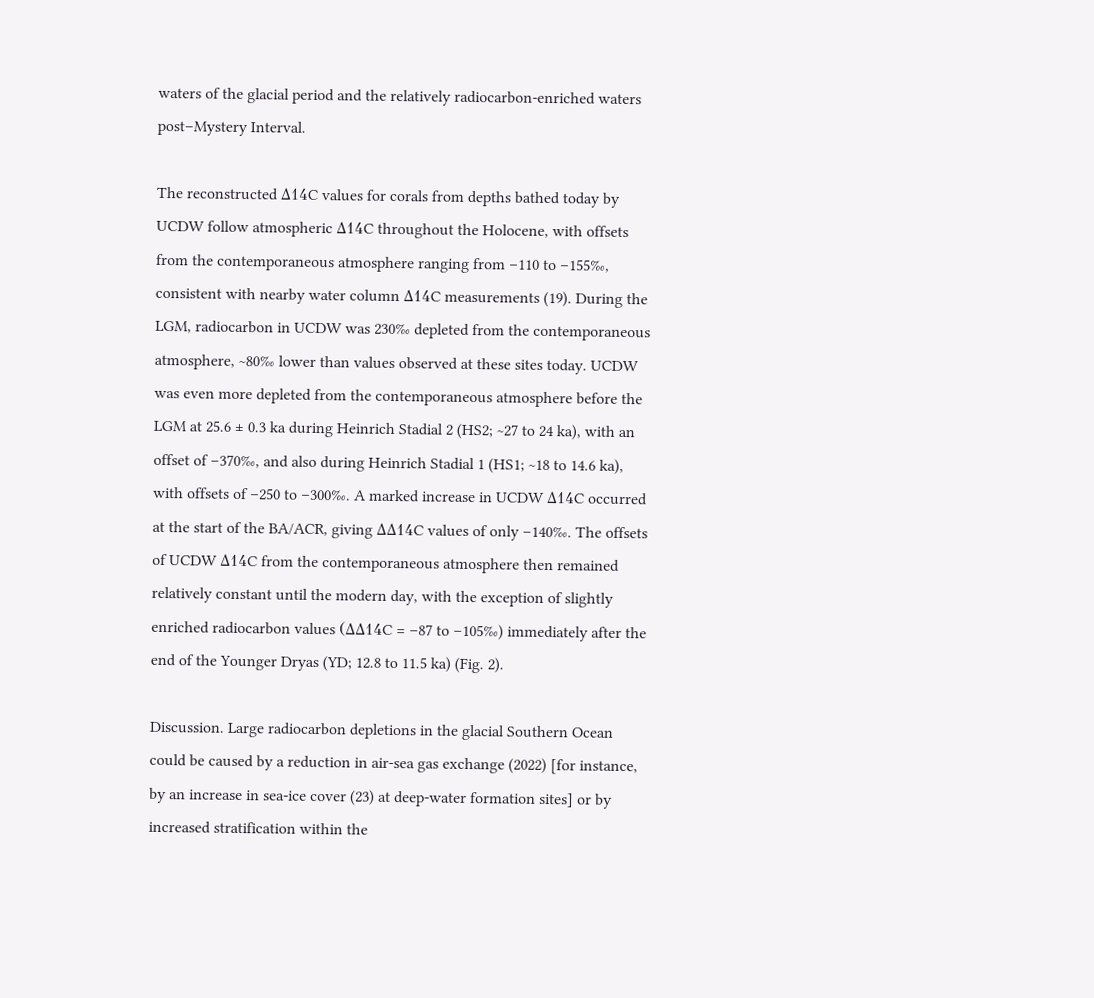waters of the glacial period and the relatively radiocarbon-enriched waters post–Mystery Interval.

The reconstructed Δ14C values for corals from depths bathed today by UCDW follow atmospheric Δ14C throughout the Holocene, with offsets from the contemporaneous atmosphere ranging from –110 to –155‰, consistent with nearby water column Δ14C measurements (19). During the LGM, radiocarbon in UCDW was 230‰ depleted from the contemporaneous atmosphere, ~80‰ lower than values observed at these sites today. UCDW was even more depleted from the contemporaneous atmosphere before the LGM at 25.6 ± 0.3 ka during Heinrich Stadial 2 (HS2; ~27 to 24 ka), with an offset of –370‰, and also during Heinrich Stadial 1 (HS1; ~18 to 14.6 ka), with offsets of –250 to –300‰. A marked increase in UCDW Δ14C occurred at the start of the BA/ACR, giving ΔΔ14C values of only –140‰. The offsets of UCDW Δ14C from the contemporaneous atmosphere then remained relatively constant until the modern day, with the exception of slightly enriched radiocarbon values (ΔΔ14C = –87 to –105‰) immediately after the end of the Younger Dryas (YD; 12.8 to 11.5 ka) (Fig. 2).

Discussion. Large radiocarbon depletions in the glacial Southern Ocean could be caused by a reduction in air-sea gas exchange (2022) [for instance, by an increase in sea-ice cover (23) at deep-water formation sites] or by increased stratification within the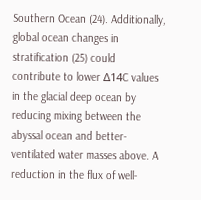Southern Ocean (24). Additionally, global ocean changes in stratification (25) could contribute to lower Δ14C values in the glacial deep ocean by reducing mixing between the abyssal ocean and better-ventilated water masses above. A reduction in the flux of well-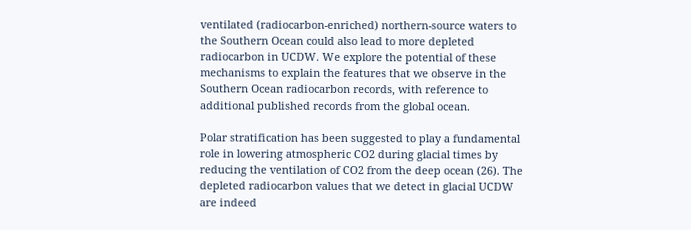ventilated (radiocarbon-enriched) northern-source waters to the Southern Ocean could also lead to more depleted radiocarbon in UCDW. We explore the potential of these mechanisms to explain the features that we observe in the Southern Ocean radiocarbon records, with reference to additional published records from the global ocean.

Polar stratification has been suggested to play a fundamental role in lowering atmospheric CO2 during glacial times by reducing the ventilation of CO2 from the deep ocean (26). The depleted radiocarbon values that we detect in glacial UCDW are indeed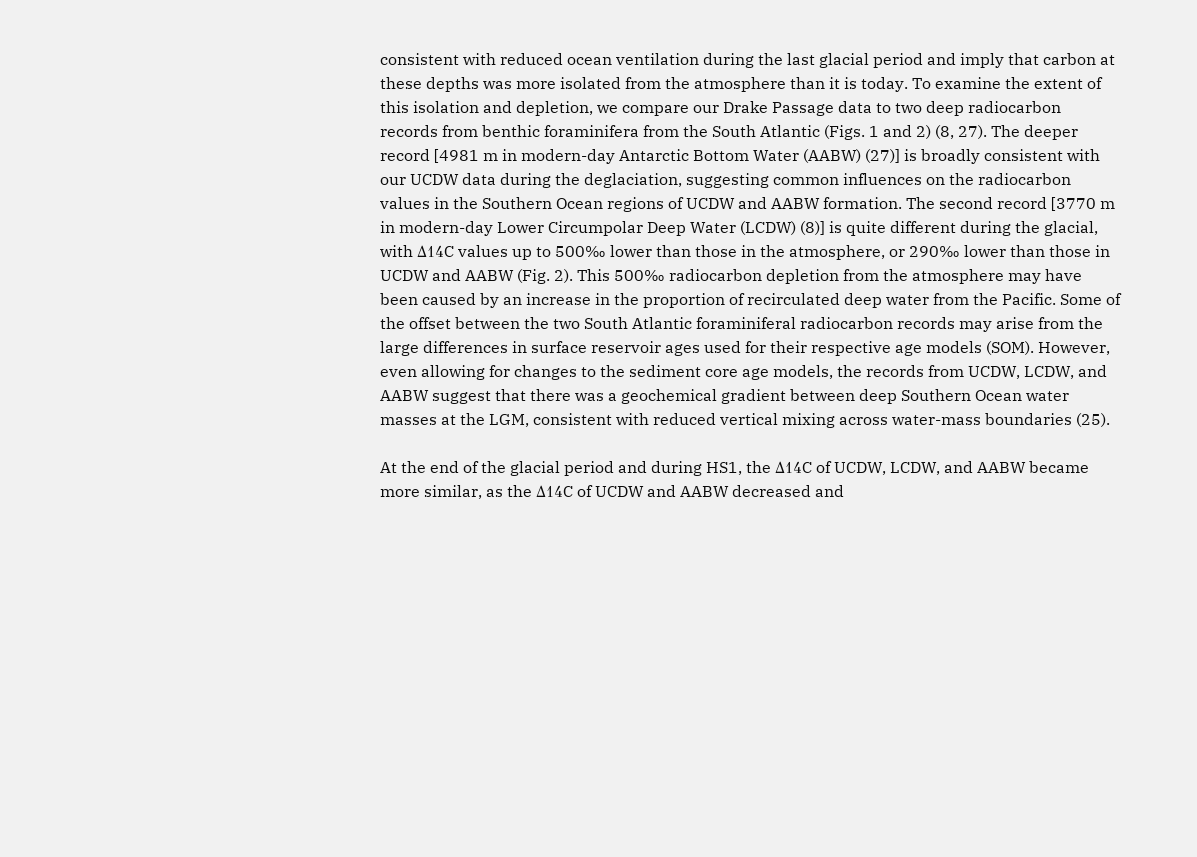consistent with reduced ocean ventilation during the last glacial period and imply that carbon at these depths was more isolated from the atmosphere than it is today. To examine the extent of this isolation and depletion, we compare our Drake Passage data to two deep radiocarbon records from benthic foraminifera from the South Atlantic (Figs. 1 and 2) (8, 27). The deeper record [4981 m in modern-day Antarctic Bottom Water (AABW) (27)] is broadly consistent with our UCDW data during the deglaciation, suggesting common influences on the radiocarbon values in the Southern Ocean regions of UCDW and AABW formation. The second record [3770 m in modern-day Lower Circumpolar Deep Water (LCDW) (8)] is quite different during the glacial, with Δ14C values up to 500‰ lower than those in the atmosphere, or 290‰ lower than those in UCDW and AABW (Fig. 2). This 500‰ radiocarbon depletion from the atmosphere may have been caused by an increase in the proportion of recirculated deep water from the Pacific. Some of the offset between the two South Atlantic foraminiferal radiocarbon records may arise from the large differences in surface reservoir ages used for their respective age models (SOM). However, even allowing for changes to the sediment core age models, the records from UCDW, LCDW, and AABW suggest that there was a geochemical gradient between deep Southern Ocean water masses at the LGM, consistent with reduced vertical mixing across water-mass boundaries (25).

At the end of the glacial period and during HS1, the Δ14C of UCDW, LCDW, and AABW became more similar, as the Δ14C of UCDW and AABW decreased and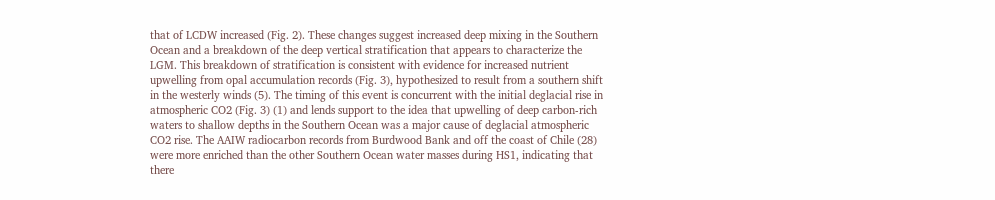that of LCDW increased (Fig. 2). These changes suggest increased deep mixing in the Southern Ocean and a breakdown of the deep vertical stratification that appears to characterize the LGM. This breakdown of stratification is consistent with evidence for increased nutrient upwelling from opal accumulation records (Fig. 3), hypothesized to result from a southern shift in the westerly winds (5). The timing of this event is concurrent with the initial deglacial rise in atmospheric CO2 (Fig. 3) (1) and lends support to the idea that upwelling of deep carbon-rich waters to shallow depths in the Southern Ocean was a major cause of deglacial atmospheric CO2 rise. The AAIW radiocarbon records from Burdwood Bank and off the coast of Chile (28) were more enriched than the other Southern Ocean water masses during HS1, indicating that there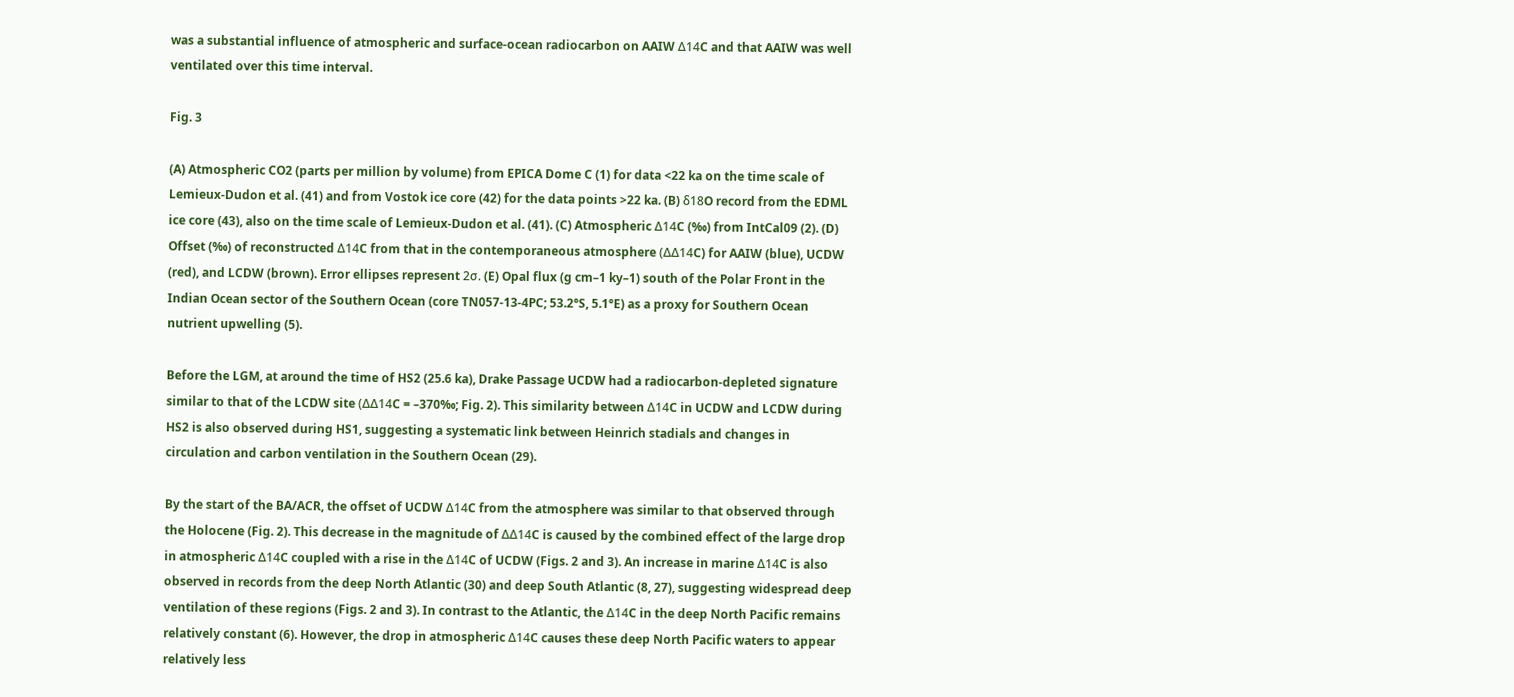was a substantial influence of atmospheric and surface-ocean radiocarbon on AAIW Δ14C and that AAIW was well ventilated over this time interval.

Fig. 3

(A) Atmospheric CO2 (parts per million by volume) from EPICA Dome C (1) for data <22 ka on the time scale of Lemieux-Dudon et al. (41) and from Vostok ice core (42) for the data points >22 ka. (B) δ18O record from the EDML ice core (43), also on the time scale of Lemieux-Dudon et al. (41). (C) Atmospheric Δ14C (‰) from IntCal09 (2). (D) Offset (‰) of reconstructed Δ14C from that in the contemporaneous atmosphere (ΔΔ14C) for AAIW (blue), UCDW (red), and LCDW (brown). Error ellipses represent 2σ. (E) Opal flux (g cm–1 ky–1) south of the Polar Front in the Indian Ocean sector of the Southern Ocean (core TN057-13-4PC; 53.2°S, 5.1°E) as a proxy for Southern Ocean nutrient upwelling (5).

Before the LGM, at around the time of HS2 (25.6 ka), Drake Passage UCDW had a radiocarbon-depleted signature similar to that of the LCDW site (ΔΔ14C = –370‰; Fig. 2). This similarity between Δ14C in UCDW and LCDW during HS2 is also observed during HS1, suggesting a systematic link between Heinrich stadials and changes in circulation and carbon ventilation in the Southern Ocean (29).

By the start of the BA/ACR, the offset of UCDW Δ14C from the atmosphere was similar to that observed through the Holocene (Fig. 2). This decrease in the magnitude of ΔΔ14C is caused by the combined effect of the large drop in atmospheric Δ14C coupled with a rise in the Δ14C of UCDW (Figs. 2 and 3). An increase in marine Δ14C is also observed in records from the deep North Atlantic (30) and deep South Atlantic (8, 27), suggesting widespread deep ventilation of these regions (Figs. 2 and 3). In contrast to the Atlantic, the Δ14C in the deep North Pacific remains relatively constant (6). However, the drop in atmospheric Δ14C causes these deep North Pacific waters to appear relatively less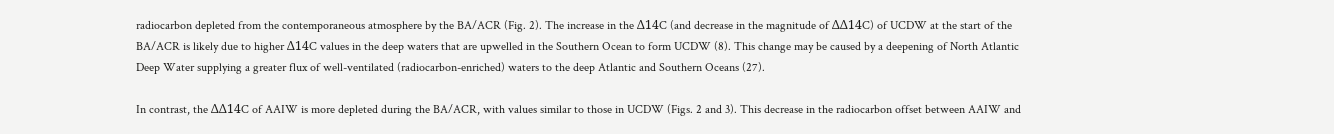radiocarbon depleted from the contemporaneous atmosphere by the BA/ACR (Fig. 2). The increase in the Δ14C (and decrease in the magnitude of ΔΔ14C) of UCDW at the start of the BA/ACR is likely due to higher Δ14C values in the deep waters that are upwelled in the Southern Ocean to form UCDW (8). This change may be caused by a deepening of North Atlantic Deep Water supplying a greater flux of well-ventilated (radiocarbon-enriched) waters to the deep Atlantic and Southern Oceans (27).

In contrast, the ΔΔ14C of AAIW is more depleted during the BA/ACR, with values similar to those in UCDW (Figs. 2 and 3). This decrease in the radiocarbon offset between AAIW and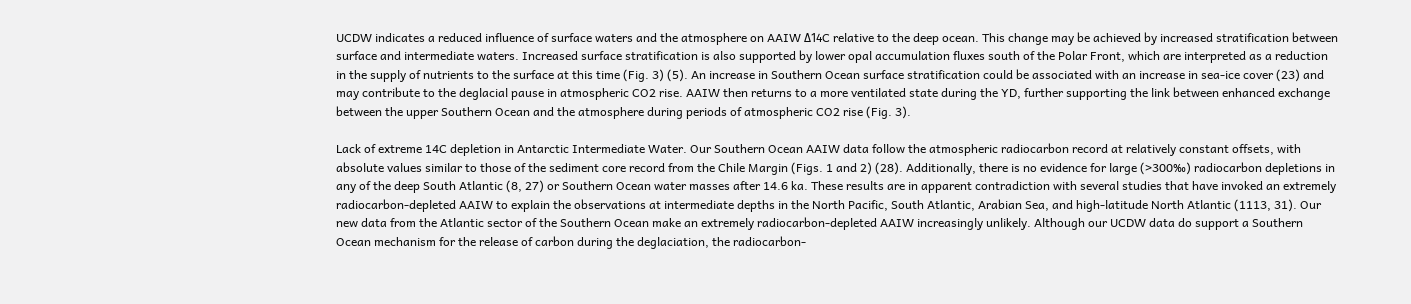UCDW indicates a reduced influence of surface waters and the atmosphere on AAIW Δ14C relative to the deep ocean. This change may be achieved by increased stratification between surface and intermediate waters. Increased surface stratification is also supported by lower opal accumulation fluxes south of the Polar Front, which are interpreted as a reduction in the supply of nutrients to the surface at this time (Fig. 3) (5). An increase in Southern Ocean surface stratification could be associated with an increase in sea-ice cover (23) and may contribute to the deglacial pause in atmospheric CO2 rise. AAIW then returns to a more ventilated state during the YD, further supporting the link between enhanced exchange between the upper Southern Ocean and the atmosphere during periods of atmospheric CO2 rise (Fig. 3).

Lack of extreme 14C depletion in Antarctic Intermediate Water. Our Southern Ocean AAIW data follow the atmospheric radiocarbon record at relatively constant offsets, with absolute values similar to those of the sediment core record from the Chile Margin (Figs. 1 and 2) (28). Additionally, there is no evidence for large (>300‰) radiocarbon depletions in any of the deep South Atlantic (8, 27) or Southern Ocean water masses after 14.6 ka. These results are in apparent contradiction with several studies that have invoked an extremely radiocarbon-depleted AAIW to explain the observations at intermediate depths in the North Pacific, South Atlantic, Arabian Sea, and high-latitude North Atlantic (1113, 31). Our new data from the Atlantic sector of the Southern Ocean make an extremely radiocarbon-depleted AAIW increasingly unlikely. Although our UCDW data do support a Southern Ocean mechanism for the release of carbon during the deglaciation, the radiocarbon-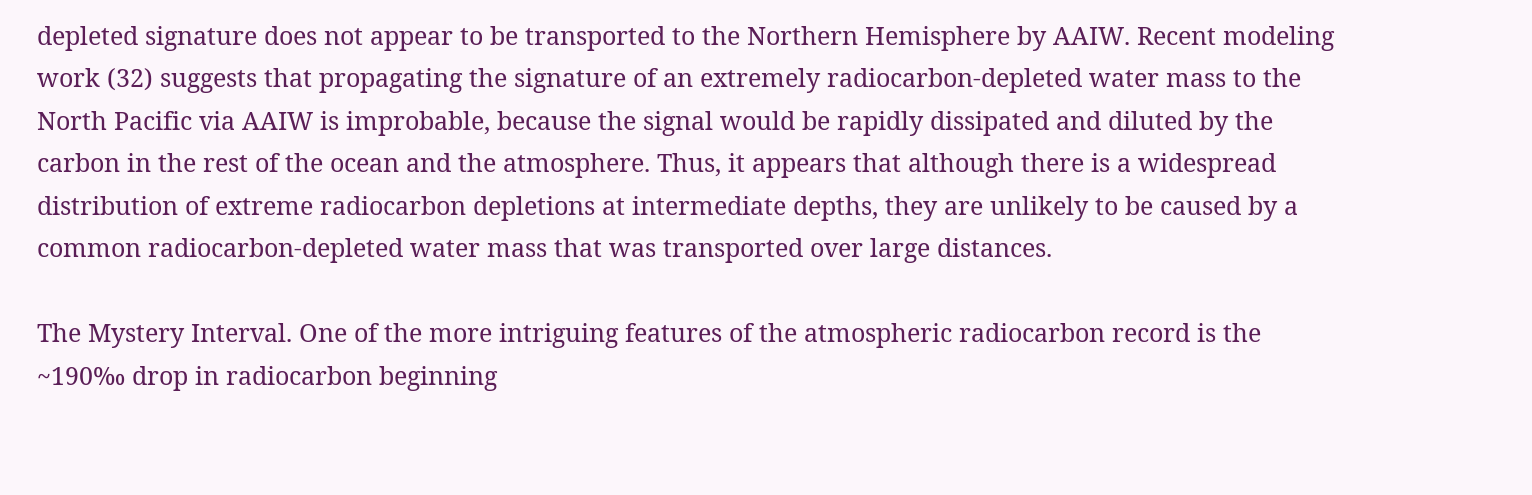depleted signature does not appear to be transported to the Northern Hemisphere by AAIW. Recent modeling work (32) suggests that propagating the signature of an extremely radiocarbon-depleted water mass to the North Pacific via AAIW is improbable, because the signal would be rapidly dissipated and diluted by the carbon in the rest of the ocean and the atmosphere. Thus, it appears that although there is a widespread distribution of extreme radiocarbon depletions at intermediate depths, they are unlikely to be caused by a common radiocarbon-depleted water mass that was transported over large distances.

The Mystery Interval. One of the more intriguing features of the atmospheric radiocarbon record is the ~190‰ drop in radiocarbon beginning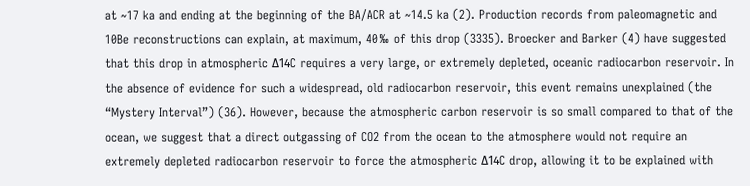at ~17 ka and ending at the beginning of the BA/ACR at ~14.5 ka (2). Production records from paleomagnetic and 10Be reconstructions can explain, at maximum, 40‰ of this drop (3335). Broecker and Barker (4) have suggested that this drop in atmospheric Δ14C requires a very large, or extremely depleted, oceanic radiocarbon reservoir. In the absence of evidence for such a widespread, old radiocarbon reservoir, this event remains unexplained (the “Mystery Interval”) (36). However, because the atmospheric carbon reservoir is so small compared to that of the ocean, we suggest that a direct outgassing of CO2 from the ocean to the atmosphere would not require an extremely depleted radiocarbon reservoir to force the atmospheric Δ14C drop, allowing it to be explained with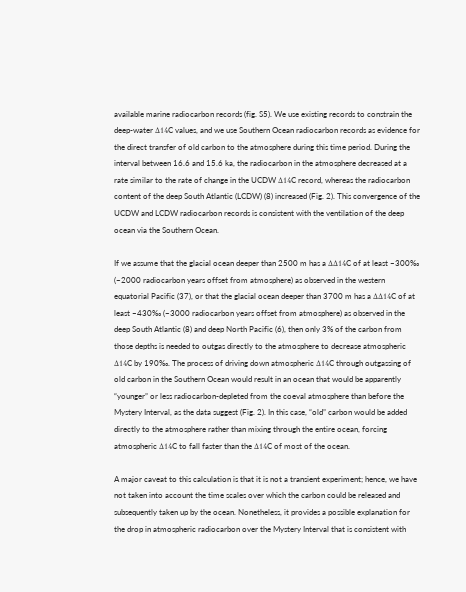available marine radiocarbon records (fig. S5). We use existing records to constrain the deep-water Δ14C values, and we use Southern Ocean radiocarbon records as evidence for the direct transfer of old carbon to the atmosphere during this time period. During the interval between 16.6 and 15.6 ka, the radiocarbon in the atmosphere decreased at a rate similar to the rate of change in the UCDW Δ14C record, whereas the radiocarbon content of the deep South Atlantic (LCDW) (8) increased (Fig. 2). This convergence of the UCDW and LCDW radiocarbon records is consistent with the ventilation of the deep ocean via the Southern Ocean.

If we assume that the glacial ocean deeper than 2500 m has a ΔΔ14C of at least –300‰ (~2000 radiocarbon years offset from atmosphere) as observed in the western equatorial Pacific (37), or that the glacial ocean deeper than 3700 m has a ΔΔ14C of at least –430‰ (~3000 radiocarbon years offset from atmosphere) as observed in the deep South Atlantic (8) and deep North Pacific (6), then only 3% of the carbon from those depths is needed to outgas directly to the atmosphere to decrease atmospheric Δ14C by 190‰. The process of driving down atmospheric Δ14C through outgassing of old carbon in the Southern Ocean would result in an ocean that would be apparently “younger” or less radiocarbon-depleted from the coeval atmosphere than before the Mystery Interval, as the data suggest (Fig. 2). In this case, “old” carbon would be added directly to the atmosphere rather than mixing through the entire ocean, forcing atmospheric Δ14C to fall faster than the Δ14C of most of the ocean.

A major caveat to this calculation is that it is not a transient experiment; hence, we have not taken into account the time scales over which the carbon could be released and subsequently taken up by the ocean. Nonetheless, it provides a possible explanation for the drop in atmospheric radiocarbon over the Mystery Interval that is consistent with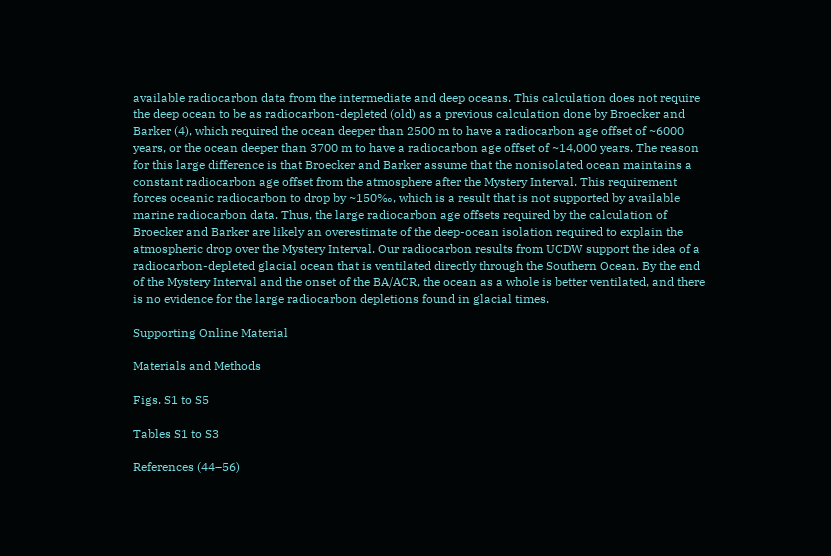available radiocarbon data from the intermediate and deep oceans. This calculation does not require the deep ocean to be as radiocarbon-depleted (old) as a previous calculation done by Broecker and Barker (4), which required the ocean deeper than 2500 m to have a radiocarbon age offset of ~6000 years, or the ocean deeper than 3700 m to have a radiocarbon age offset of ~14,000 years. The reason for this large difference is that Broecker and Barker assume that the nonisolated ocean maintains a constant radiocarbon age offset from the atmosphere after the Mystery Interval. This requirement forces oceanic radiocarbon to drop by ~150‰, which is a result that is not supported by available marine radiocarbon data. Thus, the large radiocarbon age offsets required by the calculation of Broecker and Barker are likely an overestimate of the deep-ocean isolation required to explain the atmospheric drop over the Mystery Interval. Our radiocarbon results from UCDW support the idea of a radiocarbon-depleted glacial ocean that is ventilated directly through the Southern Ocean. By the end of the Mystery Interval and the onset of the BA/ACR, the ocean as a whole is better ventilated, and there is no evidence for the large radiocarbon depletions found in glacial times.

Supporting Online Material

Materials and Methods

Figs. S1 to S5

Tables S1 to S3

References (44–56)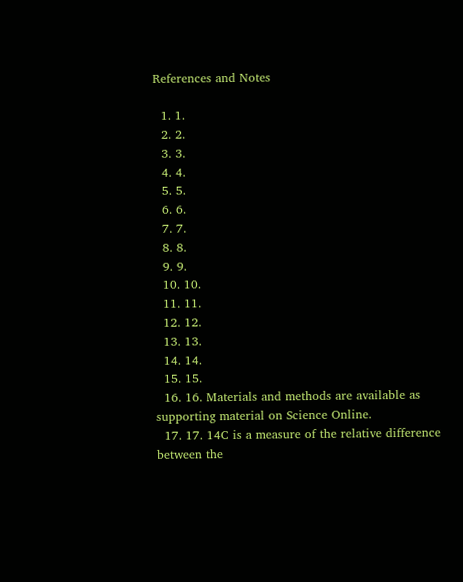References and Notes

  1. 1.
  2. 2.
  3. 3.
  4. 4.
  5. 5.
  6. 6.
  7. 7.
  8. 8.
  9. 9.
  10. 10.
  11. 11.
  12. 12.
  13. 13.
  14. 14.
  15. 15.
  16. 16. Materials and methods are available as supporting material on Science Online.
  17. 17. 14C is a measure of the relative difference between the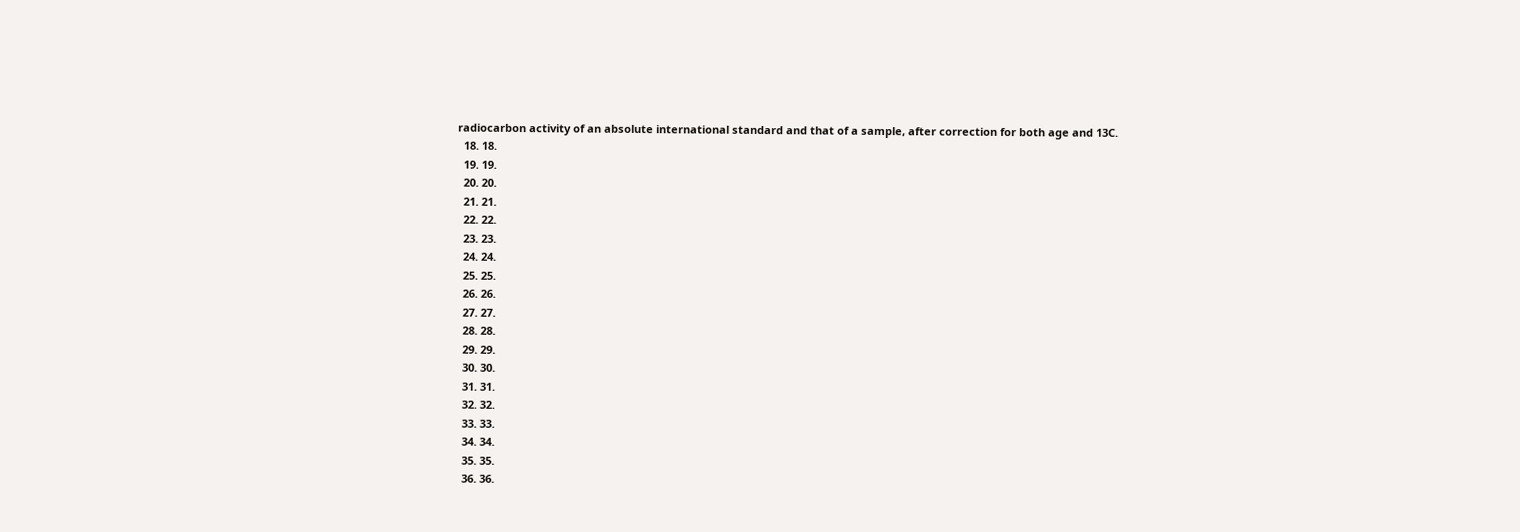radiocarbon activity of an absolute international standard and that of a sample, after correction for both age and 13C.
  18. 18.
  19. 19.
  20. 20.
  21. 21.
  22. 22.
  23. 23.
  24. 24.
  25. 25.
  26. 26.
  27. 27.
  28. 28.
  29. 29.
  30. 30.
  31. 31.
  32. 32.
  33. 33.
  34. 34.
  35. 35.
  36. 36.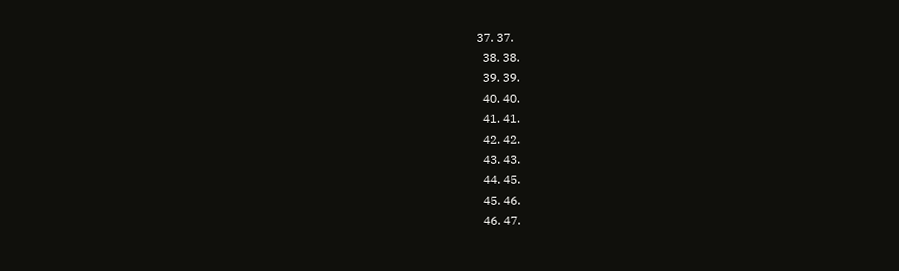37. 37.
  38. 38.
  39. 39.
  40. 40.
  41. 41.
  42. 42.
  43. 43.
  44. 45.
  45. 46.
  46. 47.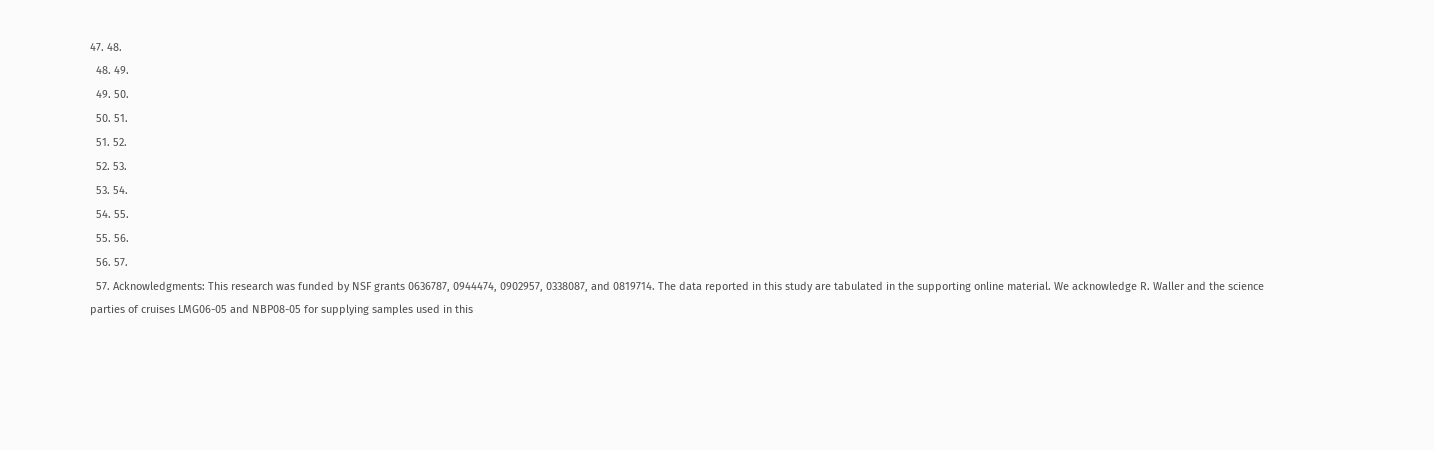47. 48.
  48. 49.
  49. 50.
  50. 51.
  51. 52.
  52. 53.
  53. 54.
  54. 55.
  55. 56.
  56. 57.
  57. Acknowledgments: This research was funded by NSF grants 0636787, 0944474, 0902957, 0338087, and 0819714. The data reported in this study are tabulated in the supporting online material. We acknowledge R. Waller and the science parties of cruises LMG06-05 and NBP08-05 for supplying samples used in this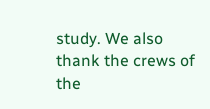study. We also thank the crews of the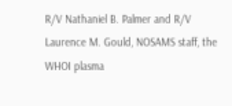R/V Nathaniel B. Palmer and R/V Laurence M. Gould, NOSAMS staff, the WHOI plasma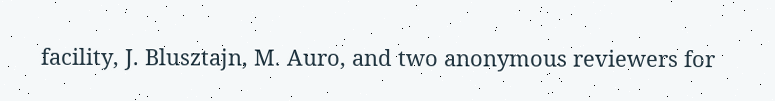facility, J. Blusztajn, M. Auro, and two anonymous reviewers for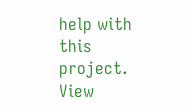help with this project.
View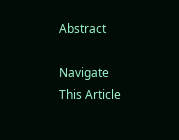Abstract

Navigate This Article